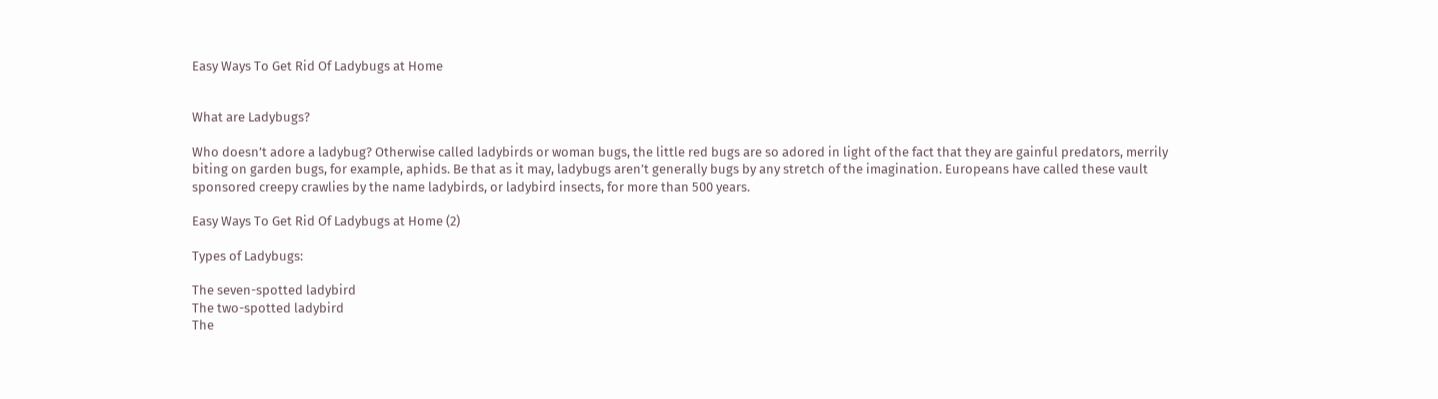Easy Ways To Get Rid Of Ladybugs at Home


What are Ladybugs?

Who doesn’t adore a ladybug? Otherwise called ladybirds or woman bugs, the little red bugs are so adored in light of the fact that they are gainful predators, merrily biting on garden bugs, for example, aphids. Be that as it may, ladybugs aren’t generally bugs by any stretch of the imagination. Europeans have called these vault sponsored creepy crawlies by the name ladybirds, or ladybird insects, for more than 500 years.

Easy Ways To Get Rid Of Ladybugs at Home (2)

Types of Ladybugs:

The seven-spotted ladybird
The two-spotted ladybird
The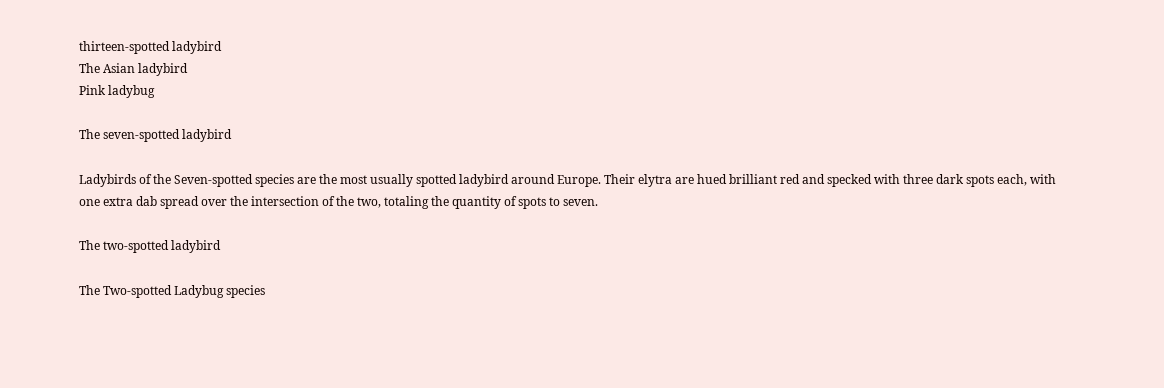thirteen-spotted ladybird
The Asian ladybird
Pink ladybug

The seven-spotted ladybird

Ladybirds of the Seven-spotted species are the most usually spotted ladybird around Europe. Their elytra are hued brilliant red and specked with three dark spots each, with one extra dab spread over the intersection of the two, totaling the quantity of spots to seven.

The two-spotted ladybird

The Two-spotted Ladybug species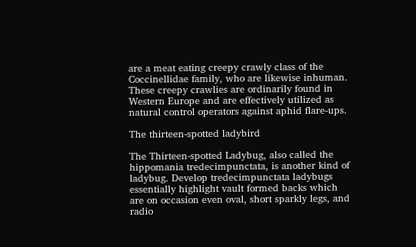are a meat eating creepy crawly class of the Coccinellidae family, who are likewise inhuman. These creepy crawlies are ordinarily found in Western Europe and are effectively utilized as natural control operators against aphid flare-ups.

The thirteen-spotted ladybird

The Thirteen-spotted Ladybug, also called the hippomania tredecimpunctata, is another kind of ladybug. Develop tredecimpunctata ladybugs essentially highlight vault formed backs which are on occasion even oval, short sparkly legs, and radio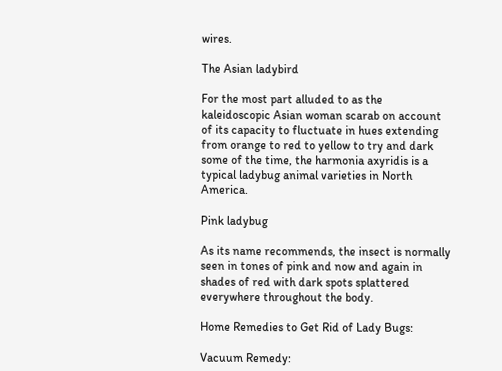wires.

The Asian ladybird

For the most part alluded to as the kaleidoscopic Asian woman scarab on account of its capacity to fluctuate in hues extending from orange to red to yellow to try and dark some of the time, the harmonia axyridis is a typical ladybug animal varieties in North America.

Pink ladybug

As its name recommends, the insect is normally seen in tones of pink and now and again in shades of red with dark spots splattered everywhere throughout the body.

Home Remedies to Get Rid of Lady Bugs:

Vacuum Remedy: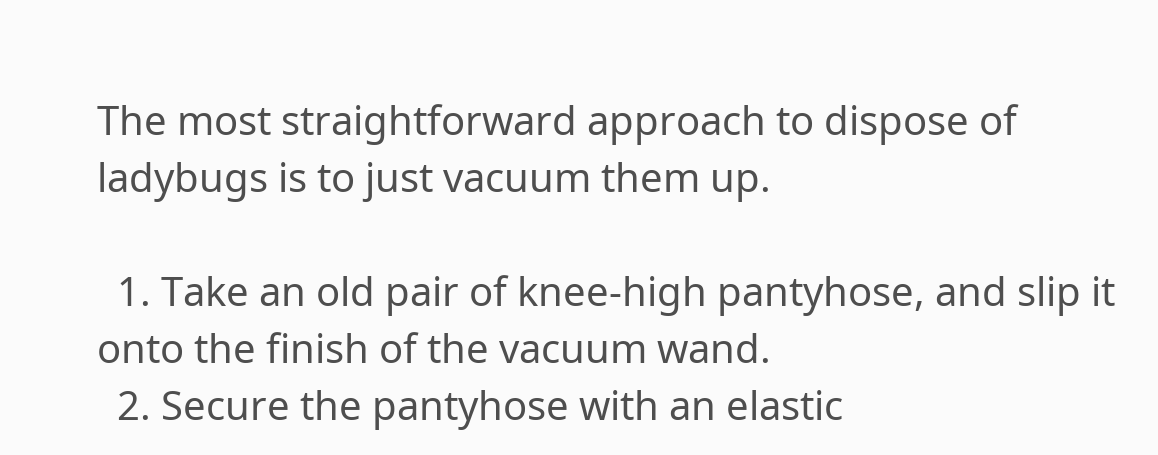The most straightforward approach to dispose of ladybugs is to just vacuum them up.

  1. Take an old pair of knee-high pantyhose, and slip it onto the finish of the vacuum wand.
  2. Secure the pantyhose with an elastic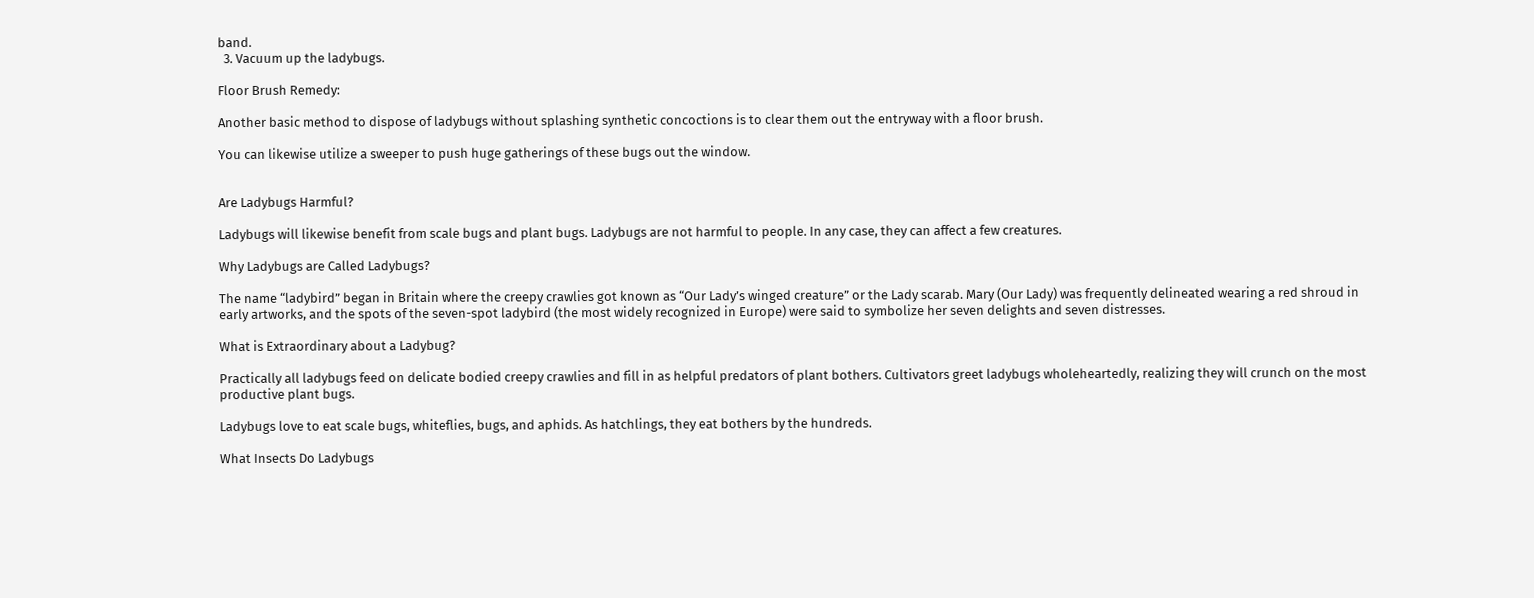band.
  3. Vacuum up the ladybugs.

Floor Brush Remedy:

Another basic method to dispose of ladybugs without splashing synthetic concoctions is to clear them out the entryway with a floor brush.

You can likewise utilize a sweeper to push huge gatherings of these bugs out the window.


Are Ladybugs Harmful?

Ladybugs will likewise benefit from scale bugs and plant bugs. Ladybugs are not harmful to people. In any case, they can affect a few creatures.

Why Ladybugs are Called Ladybugs?

The name “ladybird” began in Britain where the creepy crawlies got known as “Our Lady’s winged creature” or the Lady scarab. Mary (Our Lady) was frequently delineated wearing a red shroud in early artworks, and the spots of the seven-spot ladybird (the most widely recognized in Europe) were said to symbolize her seven delights and seven distresses.

What is Extraordinary about a Ladybug?

Practically all ladybugs feed on delicate bodied creepy crawlies and fill in as helpful predators of plant bothers. Cultivators greet ladybugs wholeheartedly, realizing they will crunch on the most productive plant bugs.

Ladybugs love to eat scale bugs, whiteflies, bugs, and aphids. As hatchlings, they eat bothers by the hundreds.

What Insects Do Ladybugs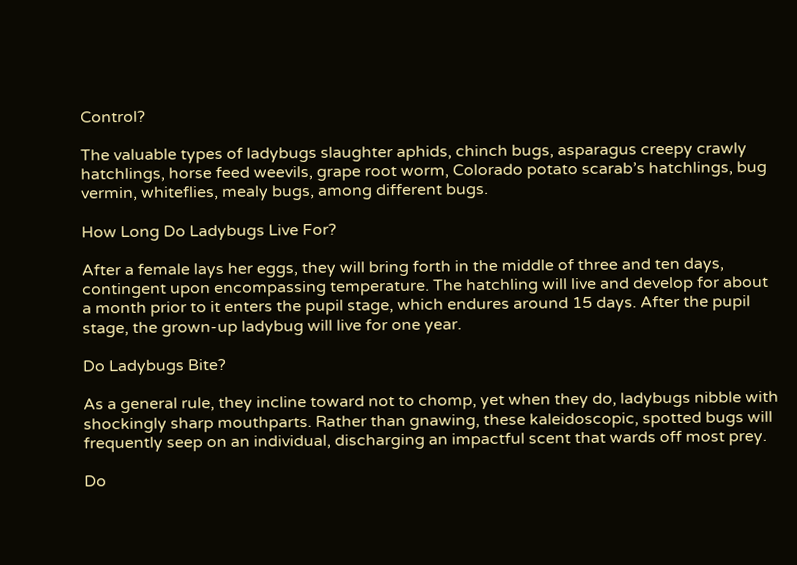Control?

The valuable types of ladybugs slaughter aphids, chinch bugs, asparagus creepy crawly hatchlings, horse feed weevils, grape root worm, Colorado potato scarab’s hatchlings, bug vermin, whiteflies, mealy bugs, among different bugs.

How Long Do Ladybugs Live For?

After a female lays her eggs, they will bring forth in the middle of three and ten days, contingent upon encompassing temperature. The hatchling will live and develop for about a month prior to it enters the pupil stage, which endures around 15 days. After the pupil stage, the grown-up ladybug will live for one year.

Do Ladybugs Bite?

As a general rule, they incline toward not to chomp, yet when they do, ladybugs nibble with shockingly sharp mouthparts. Rather than gnawing, these kaleidoscopic, spotted bugs will frequently seep on an individual, discharging an impactful scent that wards off most prey.

Do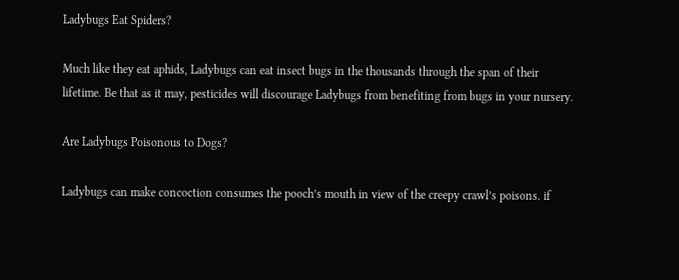Ladybugs Eat Spiders?

Much like they eat aphids, Ladybugs can eat insect bugs in the thousands through the span of their lifetime. Be that as it may, pesticides will discourage Ladybugs from benefiting from bugs in your nursery.

Are Ladybugs Poisonous to Dogs?

Ladybugs can make concoction consumes the pooch’s mouth in view of the creepy crawl’s poisons. if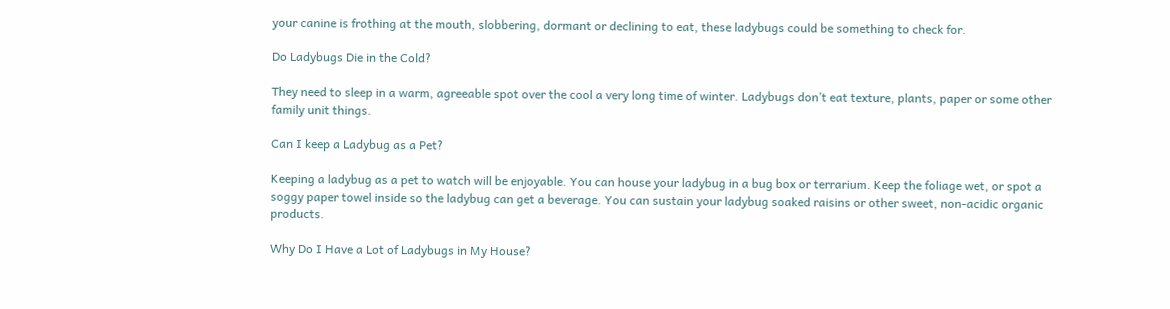your canine is frothing at the mouth, slobbering, dormant or declining to eat, these ladybugs could be something to check for.

Do Ladybugs Die in the Cold?

They need to sleep in a warm, agreeable spot over the cool a very long time of winter. Ladybugs don’t eat texture, plants, paper or some other family unit things.

Can I keep a Ladybug as a Pet?

Keeping a ladybug as a pet to watch will be enjoyable. You can house your ladybug in a bug box or terrarium. Keep the foliage wet, or spot a soggy paper towel inside so the ladybug can get a beverage. You can sustain your ladybug soaked raisins or other sweet, non-acidic organic products.

Why Do I Have a Lot of Ladybugs in My House?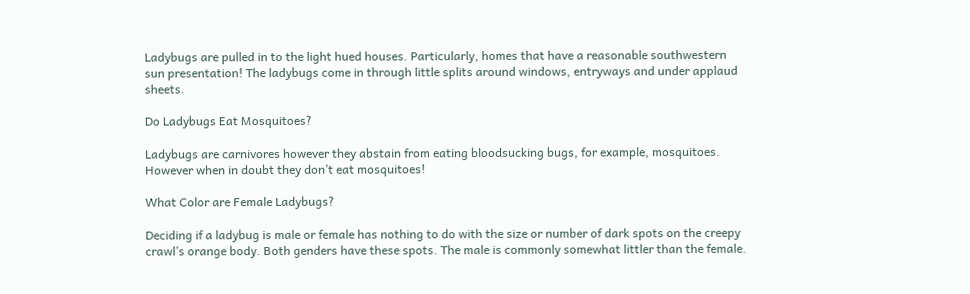Ladybugs are pulled in to the light hued houses. Particularly, homes that have a reasonable southwestern sun presentation! The ladybugs come in through little splits around windows, entryways and under applaud sheets.

Do Ladybugs Eat Mosquitoes?

Ladybugs are carnivores however they abstain from eating bloodsucking bugs, for example, mosquitoes. However when in doubt they don’t eat mosquitoes!

What Color are Female Ladybugs?

Deciding if a ladybug is male or female has nothing to do with the size or number of dark spots on the creepy crawl’s orange body. Both genders have these spots. The male is commonly somewhat littler than the female.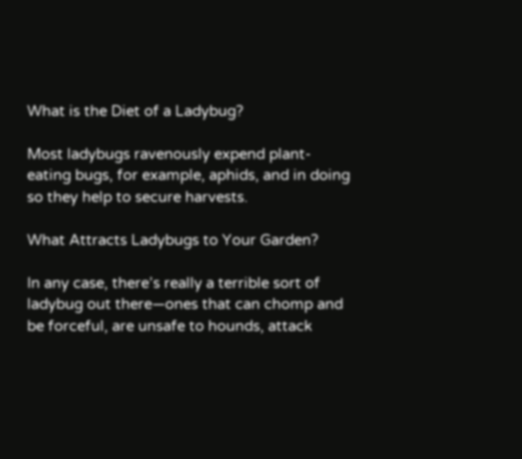What is the Diet of a Ladybug?

Most ladybugs ravenously expend plant-eating bugs, for example, aphids, and in doing so they help to secure harvests.

What Attracts Ladybugs to Your Garden?

In any case, there’s really a terrible sort of ladybug out there—ones that can chomp and be forceful, are unsafe to hounds, attack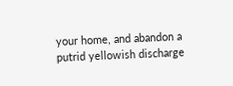your home, and abandon a putrid yellowish discharge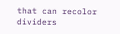that can recolor dividers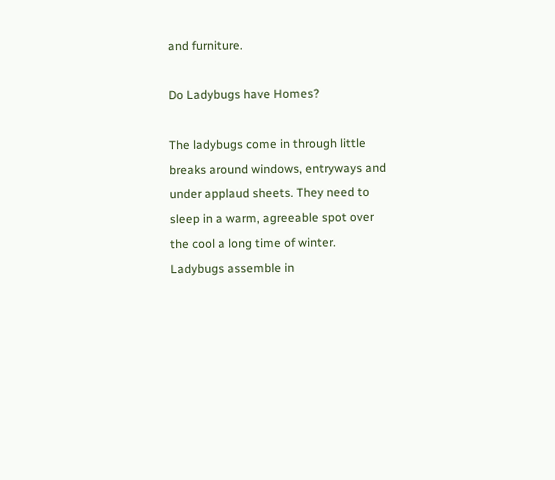and furniture.

Do Ladybugs have Homes?

The ladybugs come in through little breaks around windows, entryways and under applaud sheets. They need to sleep in a warm, agreeable spot over the cool a long time of winter. Ladybugs assemble in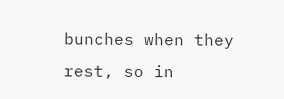bunches when they rest, so in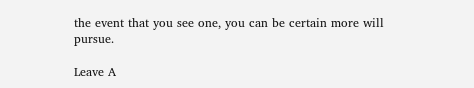the event that you see one, you can be certain more will pursue.

Leave A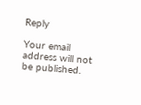Reply

Your email address will not be published.